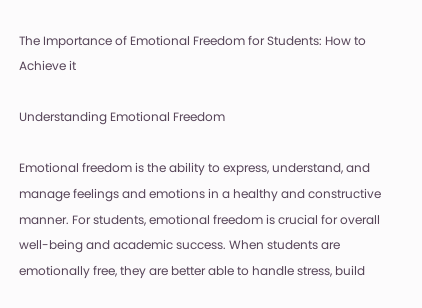The Importance of Emotional Freedom for Students: How to Achieve it

Understanding Emotional Freedom

Emotional freedom is the ability to express, understand, and manage feelings and emotions in a healthy and constructive manner. For students, emotional freedom is crucial for overall well-being and academic success. When students are emotionally free, they are better able to handle stress, build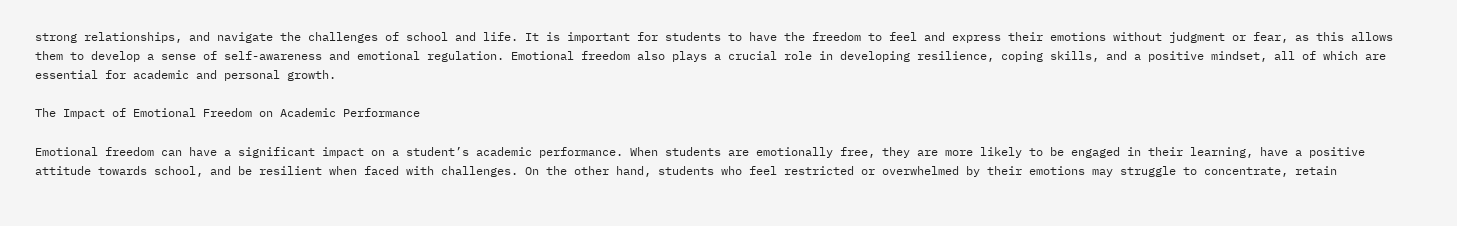strong relationships, and navigate the challenges of school and life. It is important for students to have the freedom to feel and express their emotions without judgment or fear, as this allows them to develop a sense of self-awareness and emotional regulation. Emotional freedom also plays a crucial role in developing resilience, coping skills, and a positive mindset, all of which are essential for academic and personal growth.

The Impact of Emotional Freedom on Academic Performance

Emotional freedom can have a significant impact on a student’s academic performance. When students are emotionally free, they are more likely to be engaged in their learning, have a positive attitude towards school, and be resilient when faced with challenges. On the other hand, students who feel restricted or overwhelmed by their emotions may struggle to concentrate, retain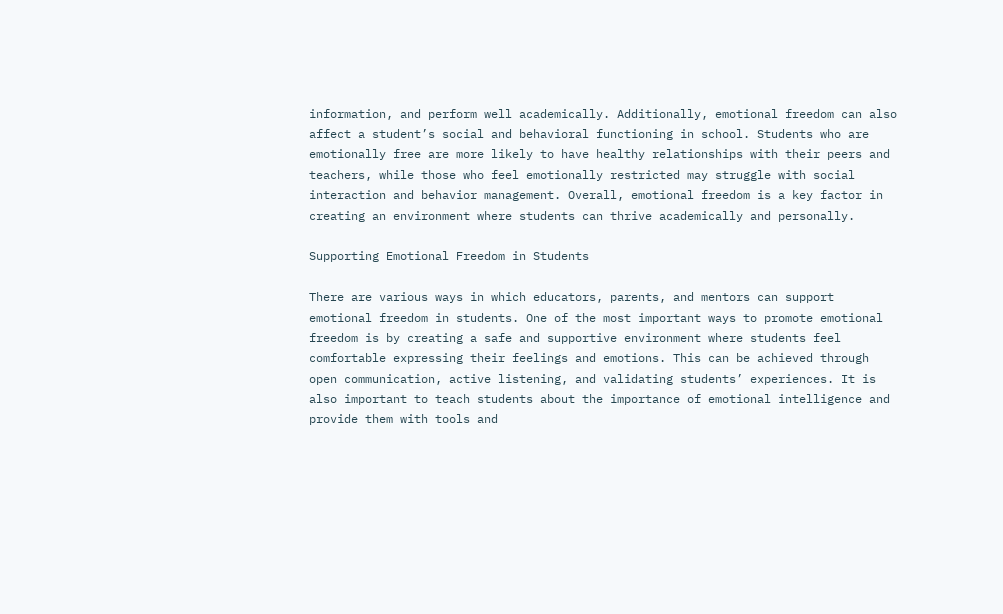information, and perform well academically. Additionally, emotional freedom can also affect a student’s social and behavioral functioning in school. Students who are emotionally free are more likely to have healthy relationships with their peers and teachers, while those who feel emotionally restricted may struggle with social interaction and behavior management. Overall, emotional freedom is a key factor in creating an environment where students can thrive academically and personally.

Supporting Emotional Freedom in Students

There are various ways in which educators, parents, and mentors can support emotional freedom in students. One of the most important ways to promote emotional freedom is by creating a safe and supportive environment where students feel comfortable expressing their feelings and emotions. This can be achieved through open communication, active listening, and validating students’ experiences. It is also important to teach students about the importance of emotional intelligence and provide them with tools and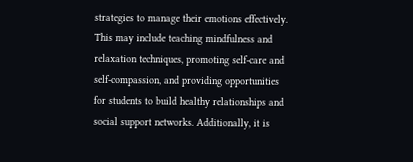strategies to manage their emotions effectively. This may include teaching mindfulness and relaxation techniques, promoting self-care and self-compassion, and providing opportunities for students to build healthy relationships and social support networks. Additionally, it is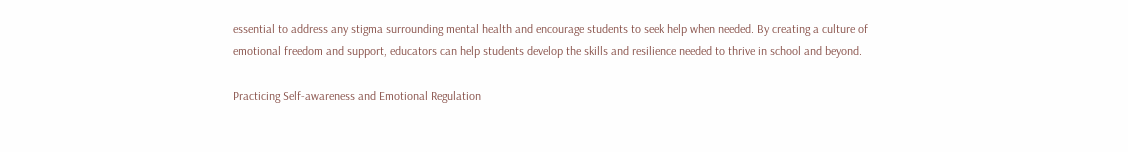essential to address any stigma surrounding mental health and encourage students to seek help when needed. By creating a culture of emotional freedom and support, educators can help students develop the skills and resilience needed to thrive in school and beyond.

Practicing Self-awareness and Emotional Regulation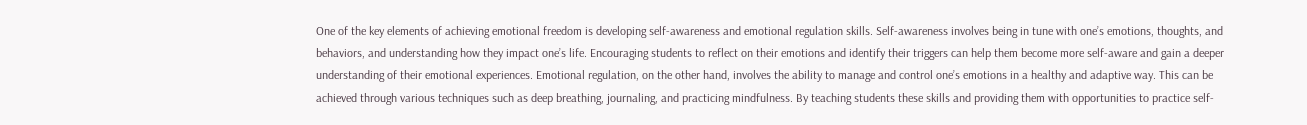One of the key elements of achieving emotional freedom is developing self-awareness and emotional regulation skills. Self-awareness involves being in tune with one’s emotions, thoughts, and behaviors, and understanding how they impact one’s life. Encouraging students to reflect on their emotions and identify their triggers can help them become more self-aware and gain a deeper understanding of their emotional experiences. Emotional regulation, on the other hand, involves the ability to manage and control one’s emotions in a healthy and adaptive way. This can be achieved through various techniques such as deep breathing, journaling, and practicing mindfulness. By teaching students these skills and providing them with opportunities to practice self-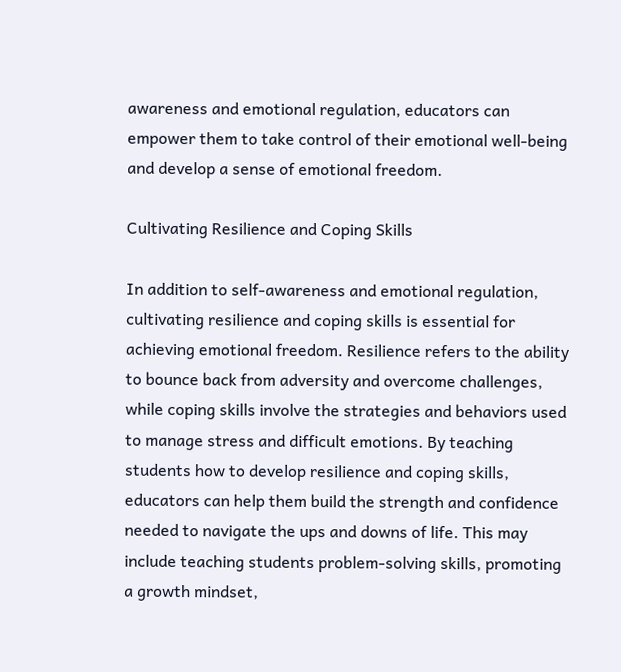awareness and emotional regulation, educators can empower them to take control of their emotional well-being and develop a sense of emotional freedom.

Cultivating Resilience and Coping Skills

In addition to self-awareness and emotional regulation, cultivating resilience and coping skills is essential for achieving emotional freedom. Resilience refers to the ability to bounce back from adversity and overcome challenges, while coping skills involve the strategies and behaviors used to manage stress and difficult emotions. By teaching students how to develop resilience and coping skills, educators can help them build the strength and confidence needed to navigate the ups and downs of life. This may include teaching students problem-solving skills, promoting a growth mindset,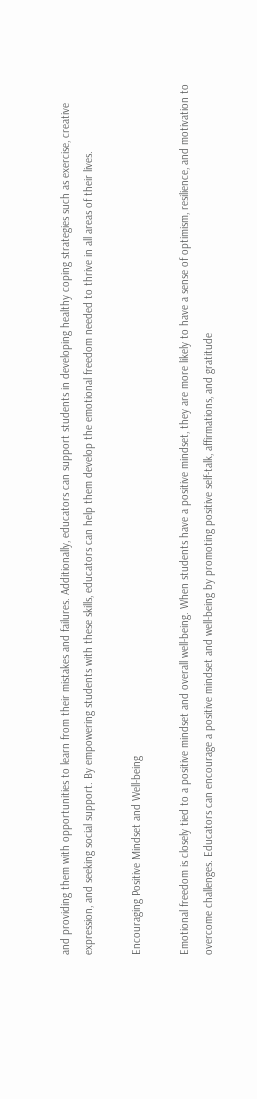and providing them with opportunities to learn from their mistakes and failures. Additionally, educators can support students in developing healthy coping strategies such as exercise, creative expression, and seeking social support. By empowering students with these skills, educators can help them develop the emotional freedom needed to thrive in all areas of their lives.

Encouraging Positive Mindset and Well-being

Emotional freedom is closely tied to a positive mindset and overall well-being. When students have a positive mindset, they are more likely to have a sense of optimism, resilience, and motivation to overcome challenges. Educators can encourage a positive mindset and well-being by promoting positive self-talk, affirmations, and gratitude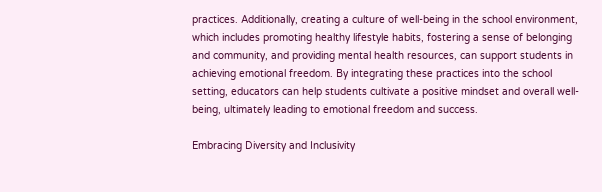practices. Additionally, creating a culture of well-being in the school environment, which includes promoting healthy lifestyle habits, fostering a sense of belonging and community, and providing mental health resources, can support students in achieving emotional freedom. By integrating these practices into the school setting, educators can help students cultivate a positive mindset and overall well-being, ultimately leading to emotional freedom and success.

Embracing Diversity and Inclusivity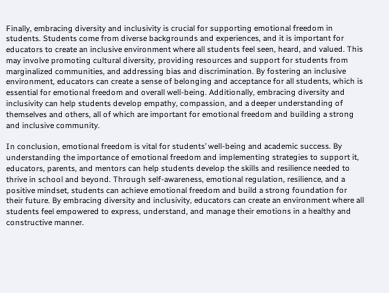Finally, embracing diversity and inclusivity is crucial for supporting emotional freedom in students. Students come from diverse backgrounds and experiences, and it is important for educators to create an inclusive environment where all students feel seen, heard, and valued. This may involve promoting cultural diversity, providing resources and support for students from marginalized communities, and addressing bias and discrimination. By fostering an inclusive environment, educators can create a sense of belonging and acceptance for all students, which is essential for emotional freedom and overall well-being. Additionally, embracing diversity and inclusivity can help students develop empathy, compassion, and a deeper understanding of themselves and others, all of which are important for emotional freedom and building a strong and inclusive community.

In conclusion, emotional freedom is vital for students’ well-being and academic success. By understanding the importance of emotional freedom and implementing strategies to support it, educators, parents, and mentors can help students develop the skills and resilience needed to thrive in school and beyond. Through self-awareness, emotional regulation, resilience, and a positive mindset, students can achieve emotional freedom and build a strong foundation for their future. By embracing diversity and inclusivity, educators can create an environment where all students feel empowered to express, understand, and manage their emotions in a healthy and constructive manner.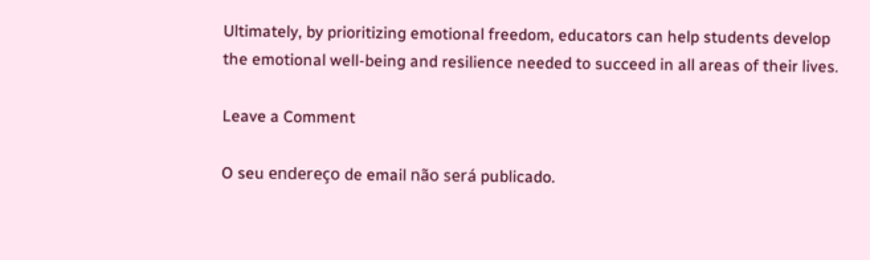Ultimately, by prioritizing emotional freedom, educators can help students develop the emotional well-being and resilience needed to succeed in all areas of their lives.

Leave a Comment

O seu endereço de email não será publicado.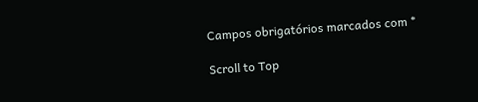Campos obrigatórios marcados com *

Scroll to Top